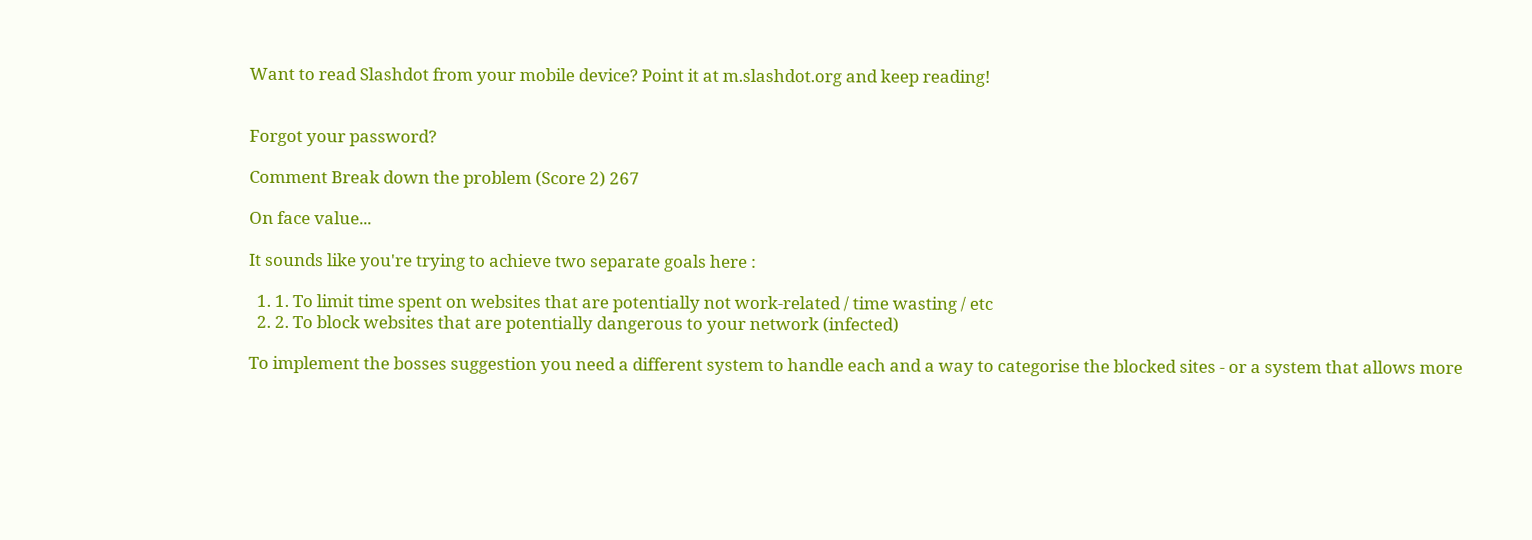Want to read Slashdot from your mobile device? Point it at m.slashdot.org and keep reading!


Forgot your password?

Comment Break down the problem (Score 2) 267

On face value...

It sounds like you're trying to achieve two separate goals here :

  1. 1. To limit time spent on websites that are potentially not work-related / time wasting / etc
  2. 2. To block websites that are potentially dangerous to your network (infected)

To implement the bosses suggestion you need a different system to handle each and a way to categorise the blocked sites - or a system that allows more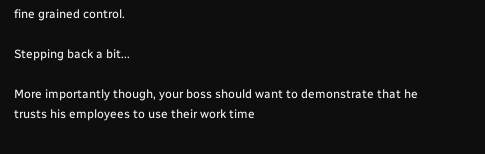fine grained control.

Stepping back a bit...

More importantly though, your boss should want to demonstrate that he trusts his employees to use their work time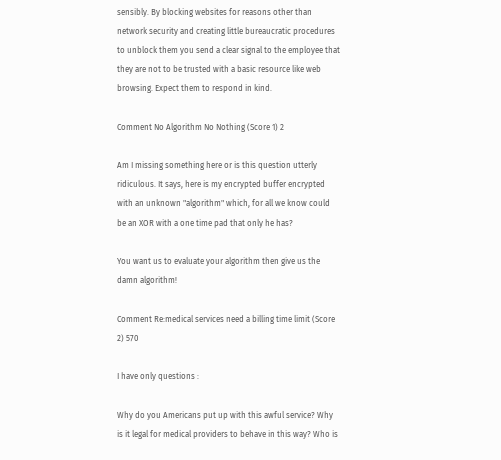sensibly. By blocking websites for reasons other than network security and creating little bureaucratic procedures to unblock them you send a clear signal to the employee that they are not to be trusted with a basic resource like web browsing. Expect them to respond in kind.

Comment No Algorithm No Nothing (Score 1) 2

Am I missing something here or is this question utterly ridiculous. It says, here is my encrypted buffer encrypted with an unknown "algorithm" which, for all we know could be an XOR with a one time pad that only he has?

You want us to evaluate your algorithm then give us the damn algorithm!

Comment Re:medical services need a billing time limit (Score 2) 570

I have only questions :

Why do you Americans put up with this awful service? Why is it legal for medical providers to behave in this way? Who is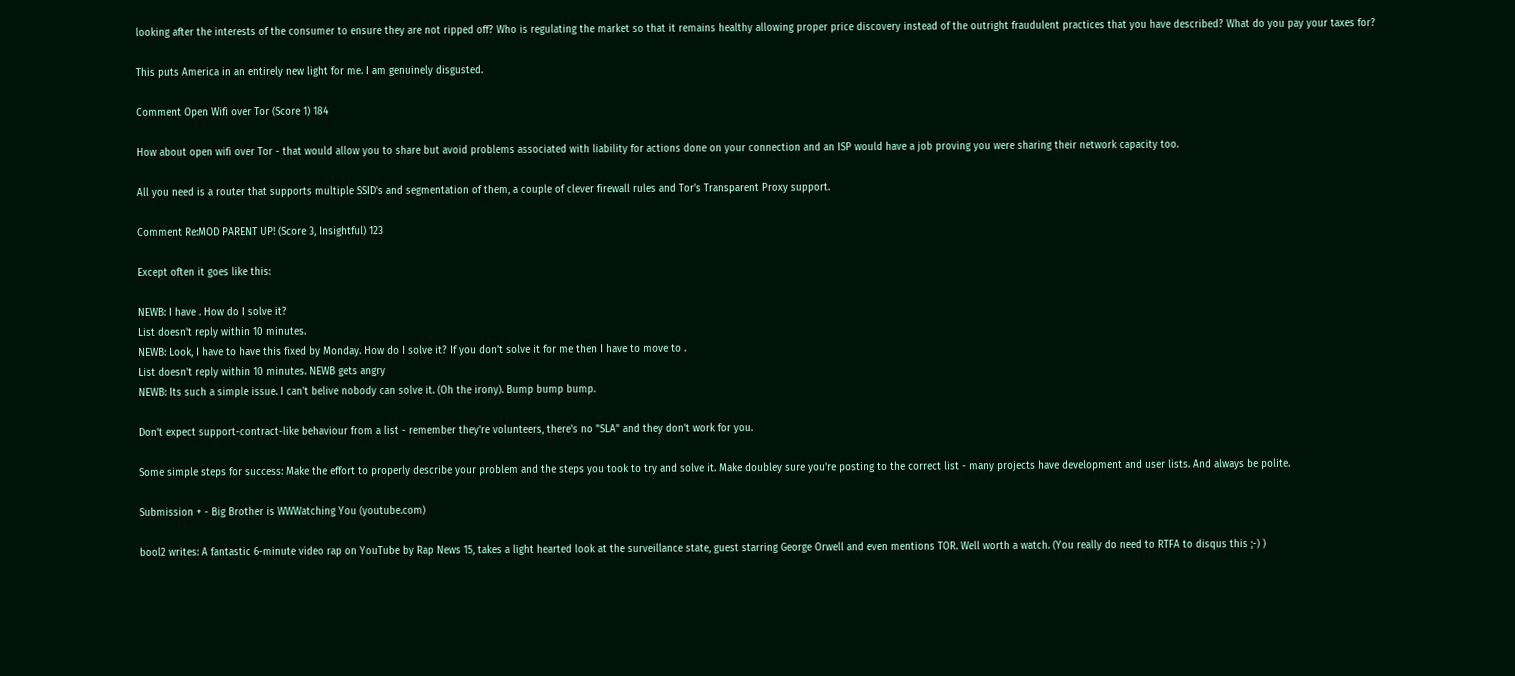looking after the interests of the consumer to ensure they are not ripped off? Who is regulating the market so that it remains healthy allowing proper price discovery instead of the outright fraudulent practices that you have described? What do you pay your taxes for?

This puts America in an entirely new light for me. I am genuinely disgusted.

Comment Open Wifi over Tor (Score 1) 184

How about open wifi over Tor - that would allow you to share but avoid problems associated with liability for actions done on your connection and an ISP would have a job proving you were sharing their network capacity too.

All you need is a router that supports multiple SSID's and segmentation of them, a couple of clever firewall rules and Tor's Transparent Proxy support.

Comment Re:MOD PARENT UP! (Score 3, Insightful) 123

Except often it goes like this:

NEWB: I have . How do I solve it?
List doesn't reply within 10 minutes.
NEWB: Look, I have to have this fixed by Monday. How do I solve it? If you don't solve it for me then I have to move to .
List doesn't reply within 10 minutes. NEWB gets angry
NEWB: Its such a simple issue. I can't belive nobody can solve it. (Oh the irony). Bump bump bump.

Don't expect support-contract-like behaviour from a list - remember they're volunteers, there's no "SLA" and they don't work for you.

Some simple steps for success: Make the effort to properly describe your problem and the steps you took to try and solve it. Make doubley sure you're posting to the correct list - many projects have development and user lists. And always be polite.

Submission + - Big Brother is WWWatching You (youtube.com)

bool2 writes: A fantastic 6-minute video rap on YouTube by Rap News 15, takes a light hearted look at the surveillance state, guest starring George Orwell and even mentions TOR. Well worth a watch. (You really do need to RTFA to disqus this ;-) )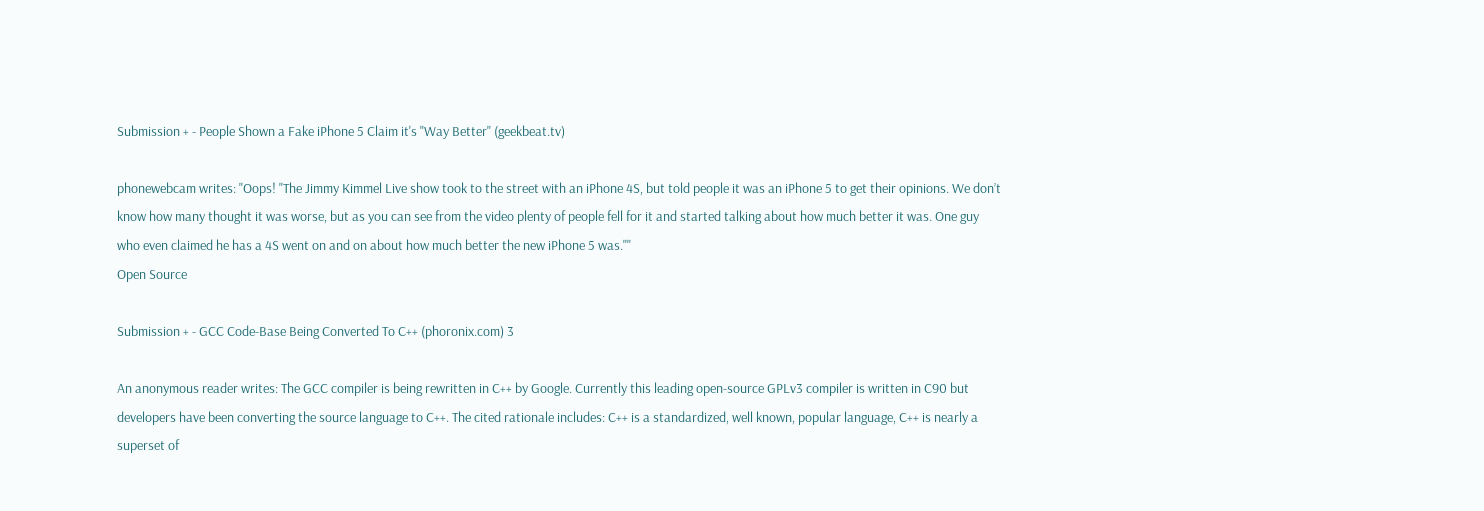Submission + - People Shown a Fake iPhone 5 Claim it's "Way Better" (geekbeat.tv)

phonewebcam writes: "Oops! "The Jimmy Kimmel Live show took to the street with an iPhone 4S, but told people it was an iPhone 5 to get their opinions. We don’t know how many thought it was worse, but as you can see from the video plenty of people fell for it and started talking about how much better it was. One guy who even claimed he has a 4S went on and on about how much better the new iPhone 5 was.""
Open Source

Submission + - GCC Code-Base Being Converted To C++ (phoronix.com) 3

An anonymous reader writes: The GCC compiler is being rewritten in C++ by Google. Currently this leading open-source GPLv3 compiler is written in C90 but developers have been converting the source language to C++. The cited rationale includes: C++ is a standardized, well known, popular language, C++ is nearly a superset of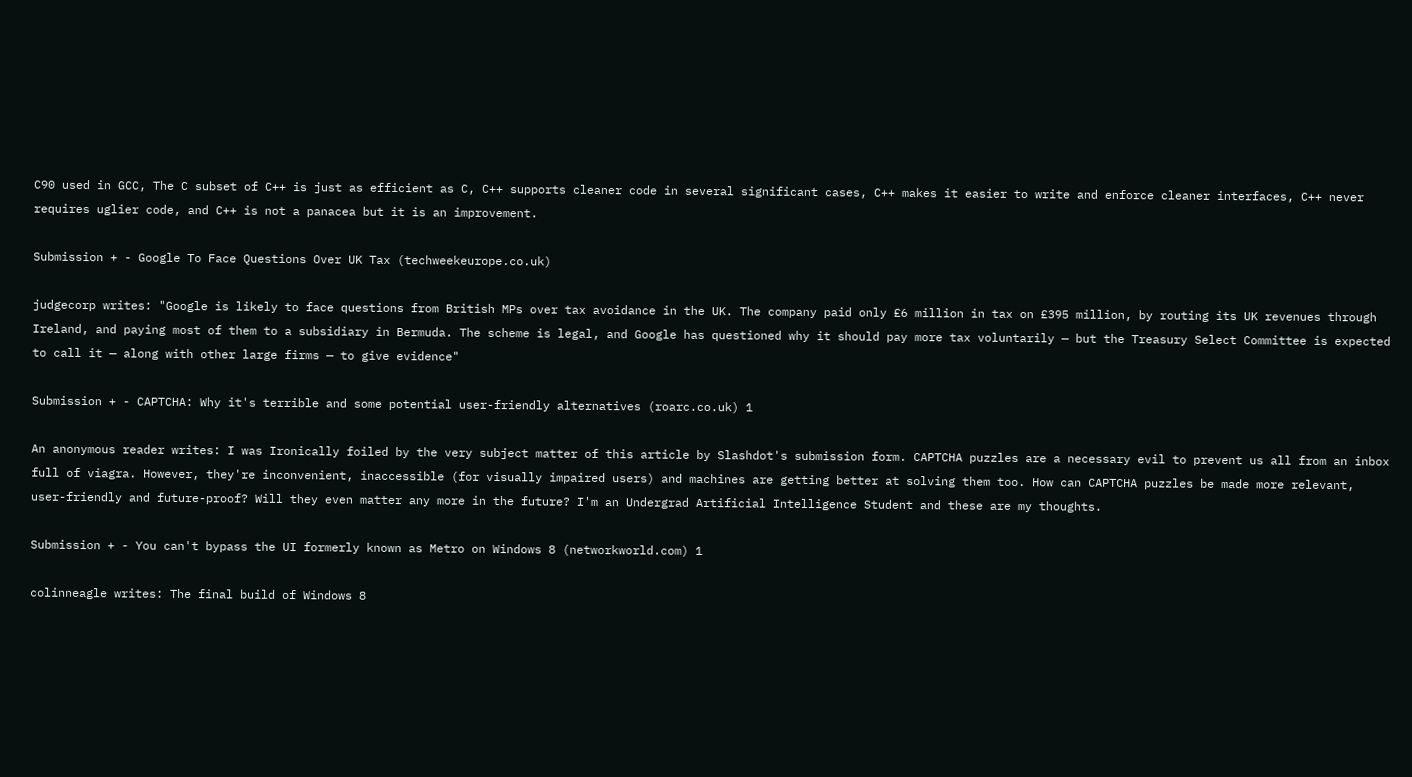C90 used in GCC, The C subset of C++ is just as efficient as C, C++ supports cleaner code in several significant cases, C++ makes it easier to write and enforce cleaner interfaces, C++ never requires uglier code, and C++ is not a panacea but it is an improvement.

Submission + - Google To Face Questions Over UK Tax (techweekeurope.co.uk)

judgecorp writes: "Google is likely to face questions from British MPs over tax avoidance in the UK. The company paid only £6 million in tax on £395 million, by routing its UK revenues through Ireland, and paying most of them to a subsidiary in Bermuda. The scheme is legal, and Google has questioned why it should pay more tax voluntarily — but the Treasury Select Committee is expected to call it — along with other large firms — to give evidence"

Submission + - CAPTCHA: Why it's terrible and some potential user-friendly alternatives (roarc.co.uk) 1

An anonymous reader writes: I was Ironically foiled by the very subject matter of this article by Slashdot's submission form. CAPTCHA puzzles are a necessary evil to prevent us all from an inbox full of viagra. However, they're inconvenient, inaccessible (for visually impaired users) and machines are getting better at solving them too. How can CAPTCHA puzzles be made more relevant, user-friendly and future-proof? Will they even matter any more in the future? I'm an Undergrad Artificial Intelligence Student and these are my thoughts.

Submission + - You can't bypass the UI formerly known as Metro on Windows 8 (networkworld.com) 1

colinneagle writes: The final build of Windows 8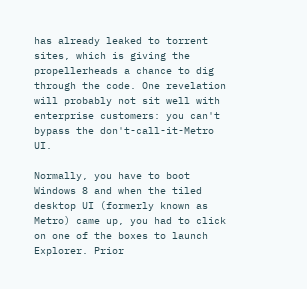has already leaked to torrent sites, which is giving the propellerheads a chance to dig through the code. One revelation will probably not sit well with enterprise customers: you can't bypass the don't-call-it-Metro UI.

Normally, you have to boot Windows 8 and when the tiled desktop UI (formerly known as Metro) came up, you had to click on one of the boxes to launch Explorer. Prior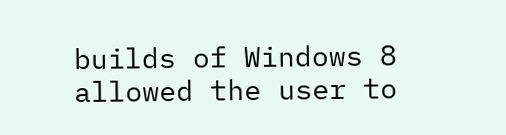builds of Windows 8 allowed the user to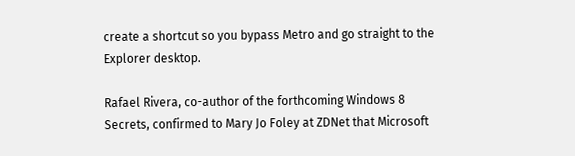create a shortcut so you bypass Metro and go straight to the Explorer desktop.

Rafael Rivera, co-author of the forthcoming Windows 8 Secrets, confirmed to Mary Jo Foley at ZDNet that Microsoft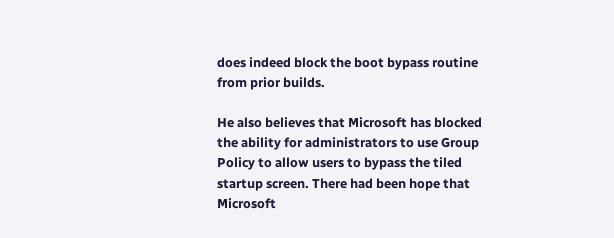does indeed block the boot bypass routine from prior builds.

He also believes that Microsoft has blocked the ability for administrators to use Group Policy to allow users to bypass the tiled startup screen. There had been hope that Microsoft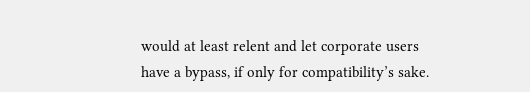would at least relent and let corporate users have a bypass, if only for compatibility’s sake.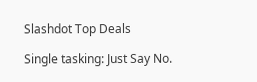Slashdot Top Deals

Single tasking: Just Say No.